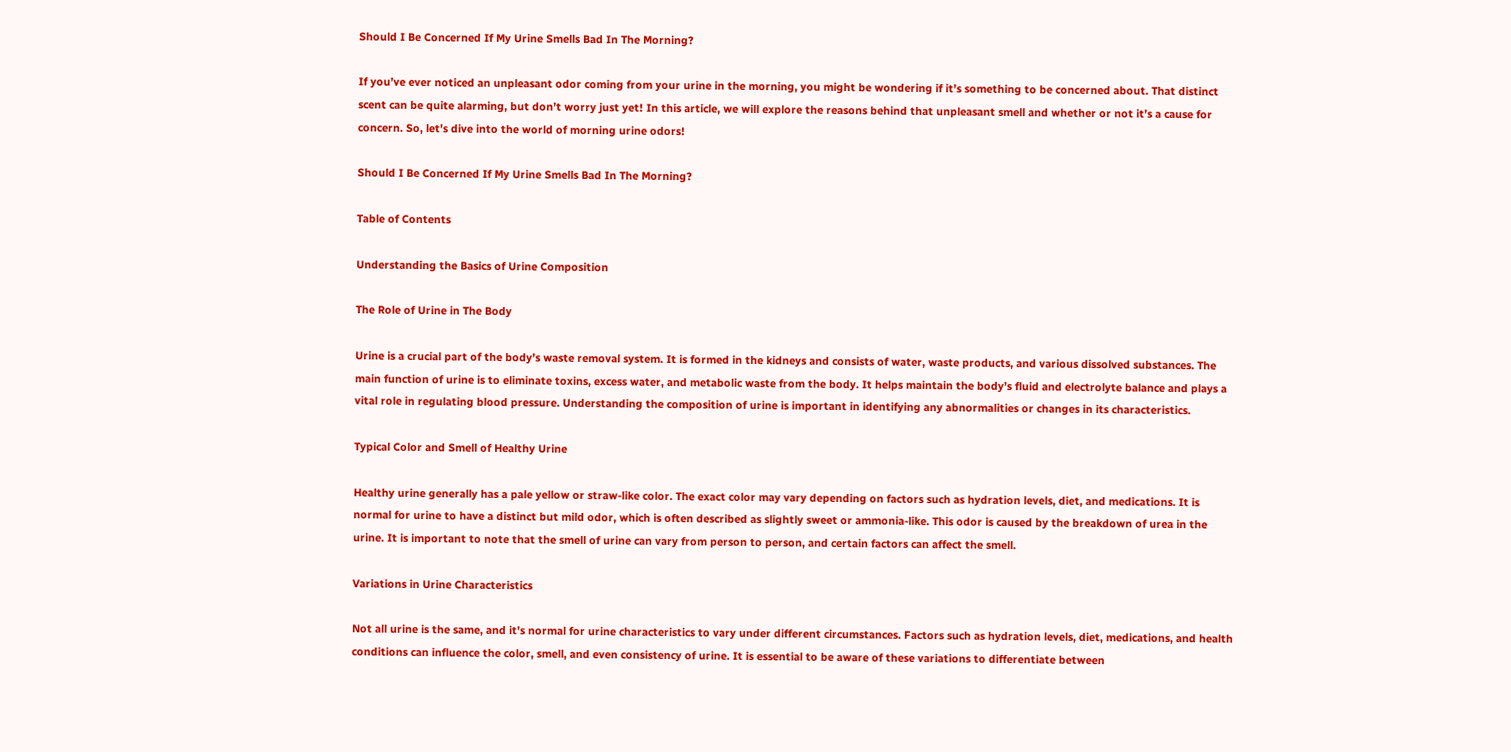Should I Be Concerned If My Urine Smells Bad In The Morning?

If you’ve ever noticed an unpleasant odor coming from your urine in the morning, you might be wondering if it’s something to be concerned about. That distinct scent can be quite alarming, but don’t worry just yet! In this article, we will explore the reasons behind that unpleasant smell and whether or not it’s a cause for concern. So, let’s dive into the world of morning urine odors!

Should I Be Concerned If My Urine Smells Bad In The Morning?

Table of Contents

Understanding the Basics of Urine Composition

The Role of Urine in The Body

Urine is a crucial part of the body’s waste removal system. It is formed in the kidneys and consists of water, waste products, and various dissolved substances. The main function of urine is to eliminate toxins, excess water, and metabolic waste from the body. It helps maintain the body’s fluid and electrolyte balance and plays a vital role in regulating blood pressure. Understanding the composition of urine is important in identifying any abnormalities or changes in its characteristics.

Typical Color and Smell of Healthy Urine

Healthy urine generally has a pale yellow or straw-like color. The exact color may vary depending on factors such as hydration levels, diet, and medications. It is normal for urine to have a distinct but mild odor, which is often described as slightly sweet or ammonia-like. This odor is caused by the breakdown of urea in the urine. It is important to note that the smell of urine can vary from person to person, and certain factors can affect the smell.

Variations in Urine Characteristics

Not all urine is the same, and it’s normal for urine characteristics to vary under different circumstances. Factors such as hydration levels, diet, medications, and health conditions can influence the color, smell, and even consistency of urine. It is essential to be aware of these variations to differentiate between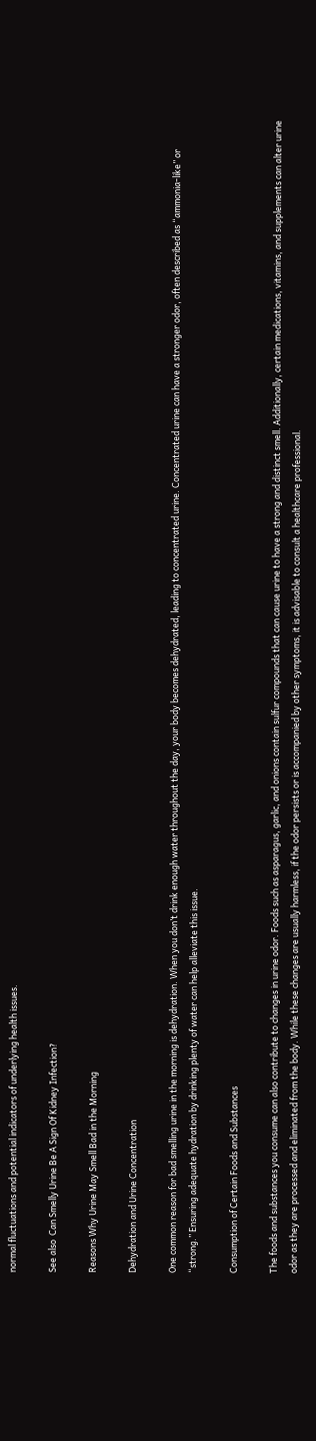normal fluctuations and potential indicators of underlying health issues.

See also  Can Smelly Urine Be A Sign Of Kidney Infection?

Reasons Why Urine May Smell Bad in the Morning

Dehydration and Urine Concentration

One common reason for bad smelling urine in the morning is dehydration. When you don’t drink enough water throughout the day, your body becomes dehydrated, leading to concentrated urine. Concentrated urine can have a stronger odor, often described as “ammonia-like” or “strong.” Ensuring adequate hydration by drinking plenty of water can help alleviate this issue.

Consumption of Certain Foods and Substances

The foods and substances you consume can also contribute to changes in urine odor. Foods such as asparagus, garlic, and onions contain sulfur compounds that can cause urine to have a strong and distinct smell. Additionally, certain medications, vitamins, and supplements can alter urine odor as they are processed and eliminated from the body. While these changes are usually harmless, if the odor persists or is accompanied by other symptoms, it is advisable to consult a healthcare professional.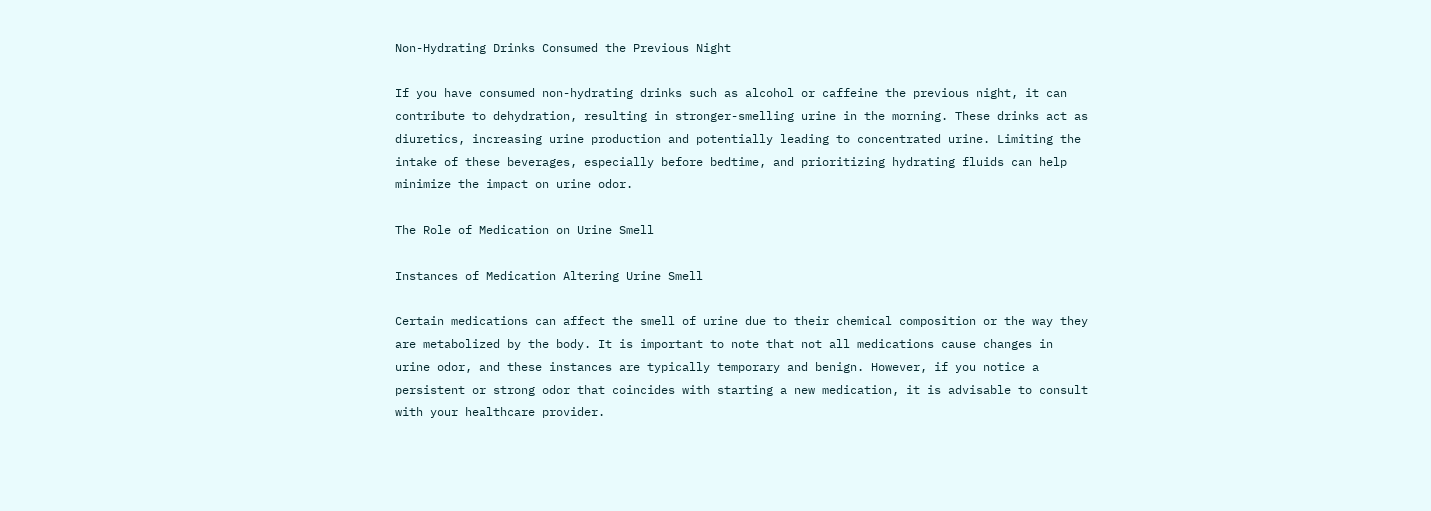Non-Hydrating Drinks Consumed the Previous Night

If you have consumed non-hydrating drinks such as alcohol or caffeine the previous night, it can contribute to dehydration, resulting in stronger-smelling urine in the morning. These drinks act as diuretics, increasing urine production and potentially leading to concentrated urine. Limiting the intake of these beverages, especially before bedtime, and prioritizing hydrating fluids can help minimize the impact on urine odor.

The Role of Medication on Urine Smell

Instances of Medication Altering Urine Smell

Certain medications can affect the smell of urine due to their chemical composition or the way they are metabolized by the body. It is important to note that not all medications cause changes in urine odor, and these instances are typically temporary and benign. However, if you notice a persistent or strong odor that coincides with starting a new medication, it is advisable to consult with your healthcare provider.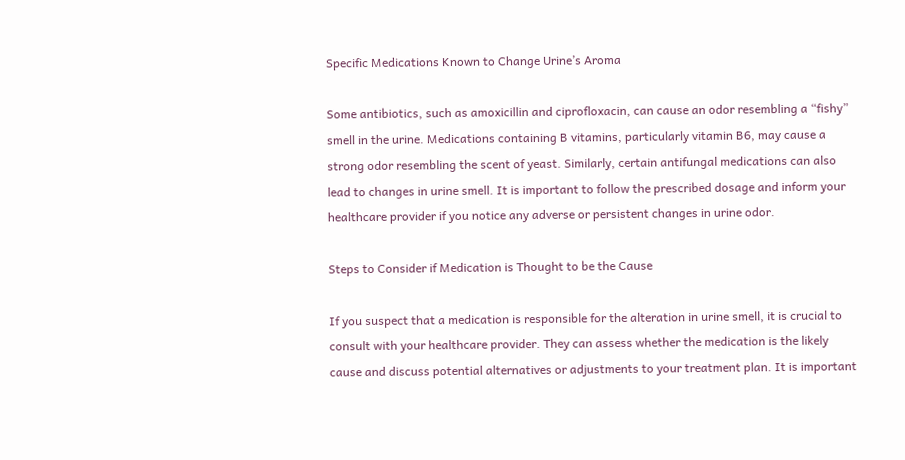Specific Medications Known to Change Urine’s Aroma

Some antibiotics, such as amoxicillin and ciprofloxacin, can cause an odor resembling a “fishy” smell in the urine. Medications containing B vitamins, particularly vitamin B6, may cause a strong odor resembling the scent of yeast. Similarly, certain antifungal medications can also lead to changes in urine smell. It is important to follow the prescribed dosage and inform your healthcare provider if you notice any adverse or persistent changes in urine odor.

Steps to Consider if Medication is Thought to be the Cause

If you suspect that a medication is responsible for the alteration in urine smell, it is crucial to consult with your healthcare provider. They can assess whether the medication is the likely cause and discuss potential alternatives or adjustments to your treatment plan. It is important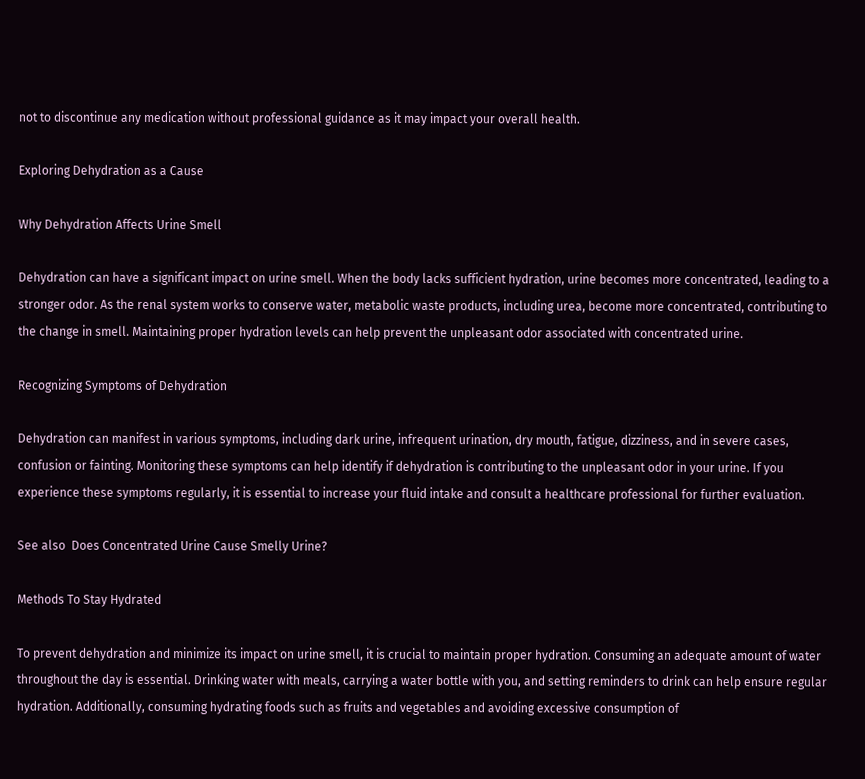not to discontinue any medication without professional guidance as it may impact your overall health.

Exploring Dehydration as a Cause

Why Dehydration Affects Urine Smell

Dehydration can have a significant impact on urine smell. When the body lacks sufficient hydration, urine becomes more concentrated, leading to a stronger odor. As the renal system works to conserve water, metabolic waste products, including urea, become more concentrated, contributing to the change in smell. Maintaining proper hydration levels can help prevent the unpleasant odor associated with concentrated urine.

Recognizing Symptoms of Dehydration

Dehydration can manifest in various symptoms, including dark urine, infrequent urination, dry mouth, fatigue, dizziness, and in severe cases, confusion or fainting. Monitoring these symptoms can help identify if dehydration is contributing to the unpleasant odor in your urine. If you experience these symptoms regularly, it is essential to increase your fluid intake and consult a healthcare professional for further evaluation.

See also  Does Concentrated Urine Cause Smelly Urine?

Methods To Stay Hydrated

To prevent dehydration and minimize its impact on urine smell, it is crucial to maintain proper hydration. Consuming an adequate amount of water throughout the day is essential. Drinking water with meals, carrying a water bottle with you, and setting reminders to drink can help ensure regular hydration. Additionally, consuming hydrating foods such as fruits and vegetables and avoiding excessive consumption of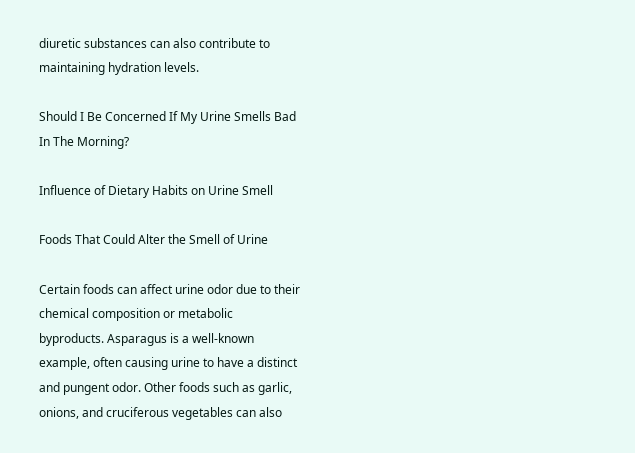diuretic substances can also contribute to maintaining hydration levels.

Should I Be Concerned If My Urine Smells Bad In The Morning?

Influence of Dietary Habits on Urine Smell

Foods That Could Alter the Smell of Urine

Certain foods can affect urine odor due to their chemical composition or metabolic byproducts. Asparagus is a well-known example, often causing urine to have a distinct and pungent odor. Other foods such as garlic, onions, and cruciferous vegetables can also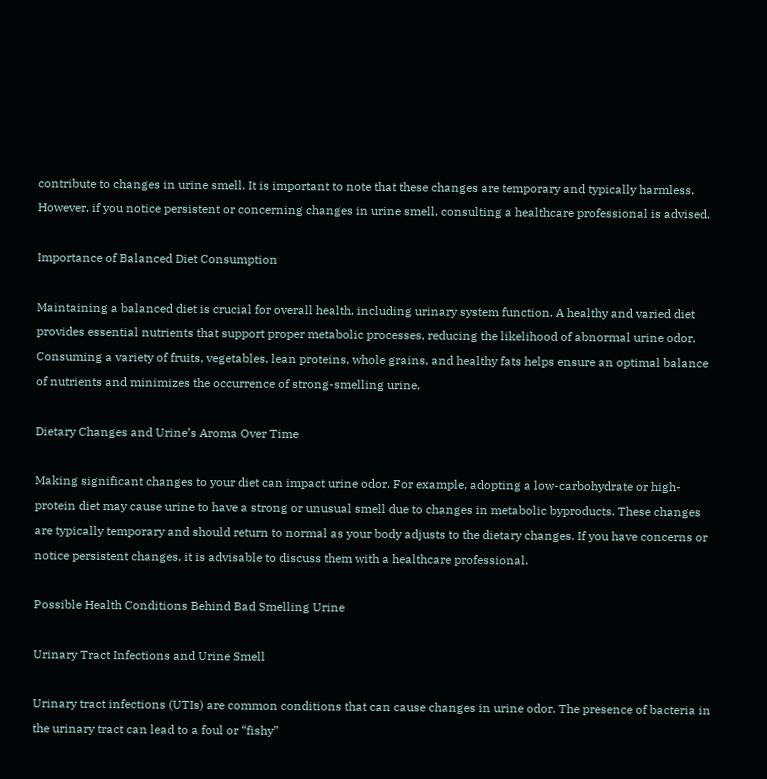contribute to changes in urine smell. It is important to note that these changes are temporary and typically harmless. However, if you notice persistent or concerning changes in urine smell, consulting a healthcare professional is advised.

Importance of Balanced Diet Consumption

Maintaining a balanced diet is crucial for overall health, including urinary system function. A healthy and varied diet provides essential nutrients that support proper metabolic processes, reducing the likelihood of abnormal urine odor. Consuming a variety of fruits, vegetables, lean proteins, whole grains, and healthy fats helps ensure an optimal balance of nutrients and minimizes the occurrence of strong-smelling urine.

Dietary Changes and Urine’s Aroma Over Time

Making significant changes to your diet can impact urine odor. For example, adopting a low-carbohydrate or high-protein diet may cause urine to have a strong or unusual smell due to changes in metabolic byproducts. These changes are typically temporary and should return to normal as your body adjusts to the dietary changes. If you have concerns or notice persistent changes, it is advisable to discuss them with a healthcare professional.

Possible Health Conditions Behind Bad Smelling Urine

Urinary Tract Infections and Urine Smell

Urinary tract infections (UTIs) are common conditions that can cause changes in urine odor. The presence of bacteria in the urinary tract can lead to a foul or “fishy”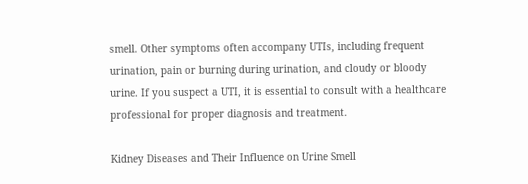smell. Other symptoms often accompany UTIs, including frequent urination, pain or burning during urination, and cloudy or bloody urine. If you suspect a UTI, it is essential to consult with a healthcare professional for proper diagnosis and treatment.

Kidney Diseases and Their Influence on Urine Smell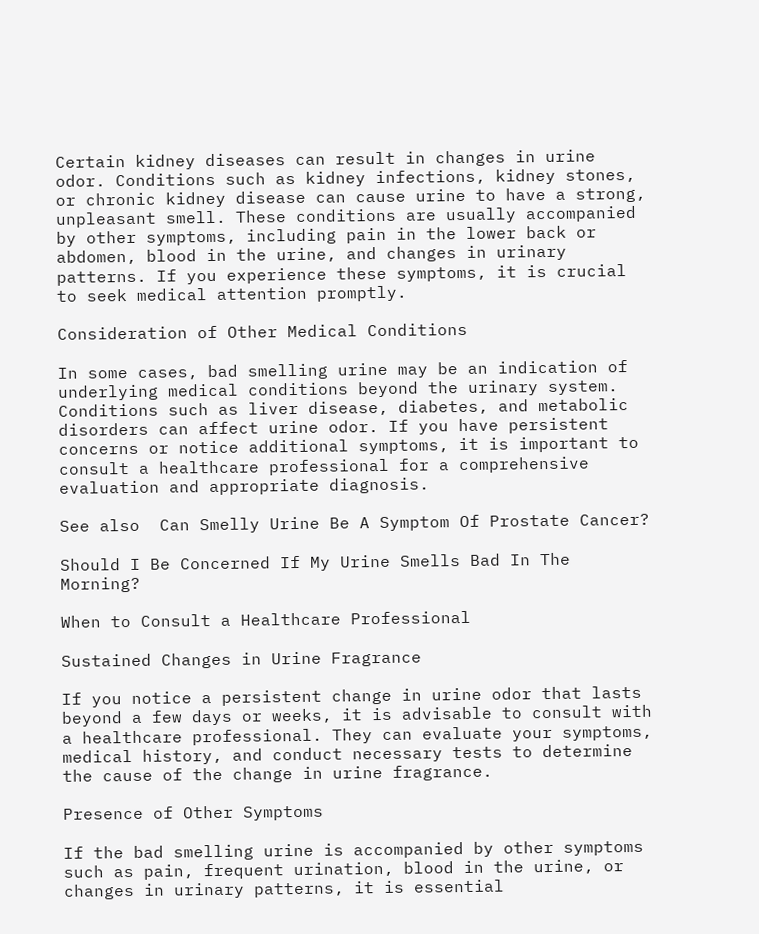Certain kidney diseases can result in changes in urine odor. Conditions such as kidney infections, kidney stones, or chronic kidney disease can cause urine to have a strong, unpleasant smell. These conditions are usually accompanied by other symptoms, including pain in the lower back or abdomen, blood in the urine, and changes in urinary patterns. If you experience these symptoms, it is crucial to seek medical attention promptly.

Consideration of Other Medical Conditions

In some cases, bad smelling urine may be an indication of underlying medical conditions beyond the urinary system. Conditions such as liver disease, diabetes, and metabolic disorders can affect urine odor. If you have persistent concerns or notice additional symptoms, it is important to consult a healthcare professional for a comprehensive evaluation and appropriate diagnosis.

See also  Can Smelly Urine Be A Symptom Of Prostate Cancer?

Should I Be Concerned If My Urine Smells Bad In The Morning?

When to Consult a Healthcare Professional

Sustained Changes in Urine Fragrance

If you notice a persistent change in urine odor that lasts beyond a few days or weeks, it is advisable to consult with a healthcare professional. They can evaluate your symptoms, medical history, and conduct necessary tests to determine the cause of the change in urine fragrance.

Presence of Other Symptoms

If the bad smelling urine is accompanied by other symptoms such as pain, frequent urination, blood in the urine, or changes in urinary patterns, it is essential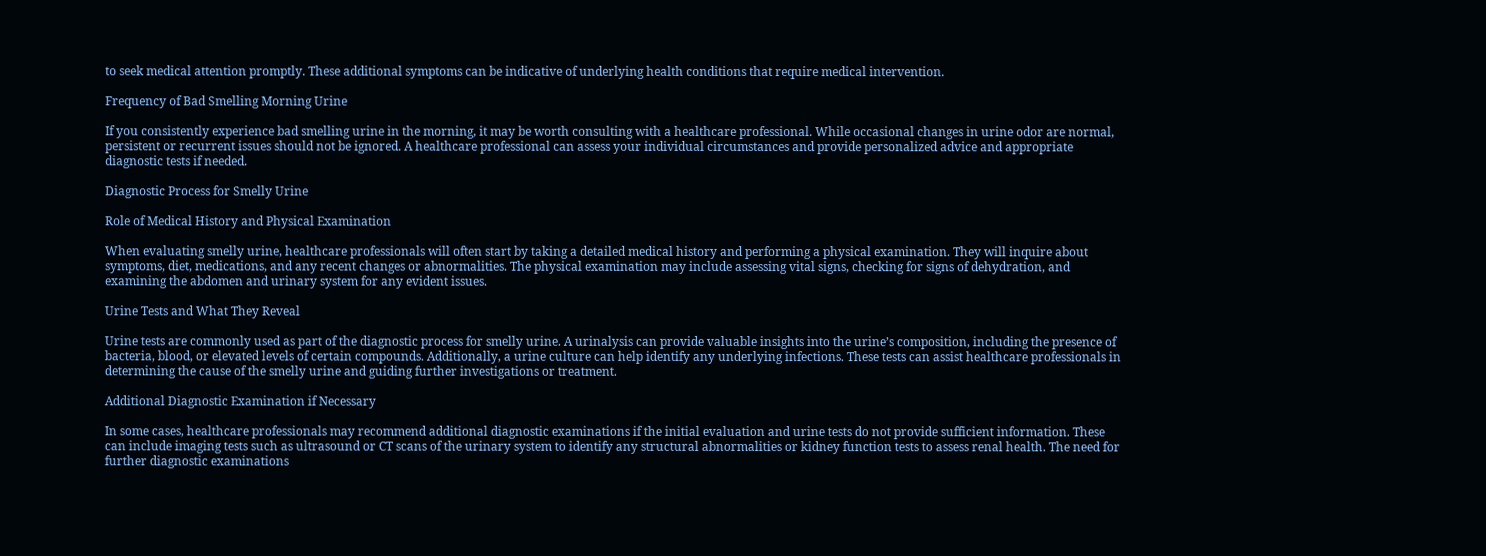to seek medical attention promptly. These additional symptoms can be indicative of underlying health conditions that require medical intervention.

Frequency of Bad Smelling Morning Urine

If you consistently experience bad smelling urine in the morning, it may be worth consulting with a healthcare professional. While occasional changes in urine odor are normal, persistent or recurrent issues should not be ignored. A healthcare professional can assess your individual circumstances and provide personalized advice and appropriate diagnostic tests if needed.

Diagnostic Process for Smelly Urine

Role of Medical History and Physical Examination

When evaluating smelly urine, healthcare professionals will often start by taking a detailed medical history and performing a physical examination. They will inquire about symptoms, diet, medications, and any recent changes or abnormalities. The physical examination may include assessing vital signs, checking for signs of dehydration, and examining the abdomen and urinary system for any evident issues.

Urine Tests and What They Reveal

Urine tests are commonly used as part of the diagnostic process for smelly urine. A urinalysis can provide valuable insights into the urine’s composition, including the presence of bacteria, blood, or elevated levels of certain compounds. Additionally, a urine culture can help identify any underlying infections. These tests can assist healthcare professionals in determining the cause of the smelly urine and guiding further investigations or treatment.

Additional Diagnostic Examination if Necessary

In some cases, healthcare professionals may recommend additional diagnostic examinations if the initial evaluation and urine tests do not provide sufficient information. These can include imaging tests such as ultrasound or CT scans of the urinary system to identify any structural abnormalities or kidney function tests to assess renal health. The need for further diagnostic examinations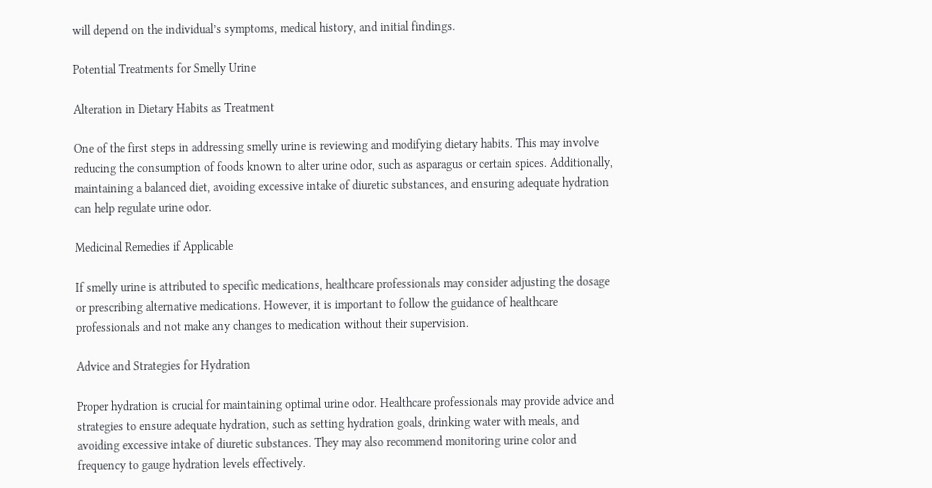will depend on the individual’s symptoms, medical history, and initial findings.

Potential Treatments for Smelly Urine

Alteration in Dietary Habits as Treatment

One of the first steps in addressing smelly urine is reviewing and modifying dietary habits. This may involve reducing the consumption of foods known to alter urine odor, such as asparagus or certain spices. Additionally, maintaining a balanced diet, avoiding excessive intake of diuretic substances, and ensuring adequate hydration can help regulate urine odor.

Medicinal Remedies if Applicable

If smelly urine is attributed to specific medications, healthcare professionals may consider adjusting the dosage or prescribing alternative medications. However, it is important to follow the guidance of healthcare professionals and not make any changes to medication without their supervision.

Advice and Strategies for Hydration

Proper hydration is crucial for maintaining optimal urine odor. Healthcare professionals may provide advice and strategies to ensure adequate hydration, such as setting hydration goals, drinking water with meals, and avoiding excessive intake of diuretic substances. They may also recommend monitoring urine color and frequency to gauge hydration levels effectively.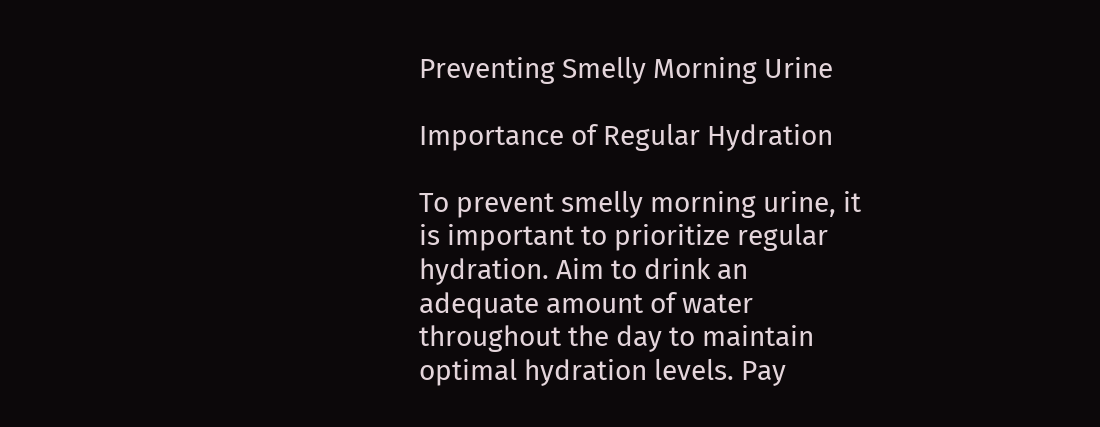Preventing Smelly Morning Urine

Importance of Regular Hydration

To prevent smelly morning urine, it is important to prioritize regular hydration. Aim to drink an adequate amount of water throughout the day to maintain optimal hydration levels. Pay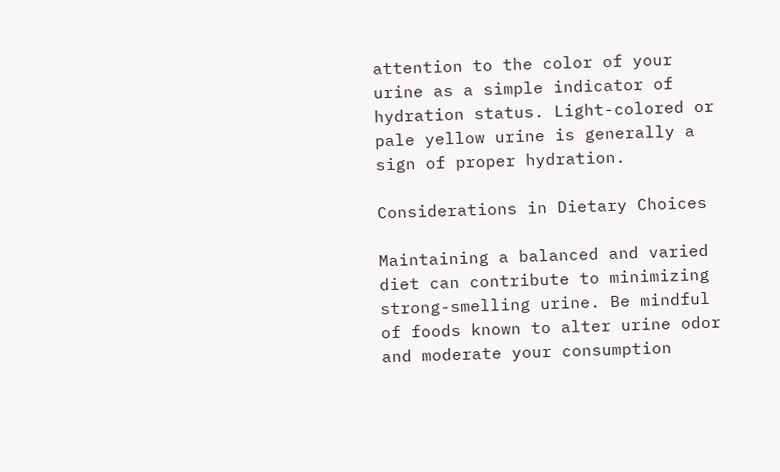attention to the color of your urine as a simple indicator of hydration status. Light-colored or pale yellow urine is generally a sign of proper hydration.

Considerations in Dietary Choices

Maintaining a balanced and varied diet can contribute to minimizing strong-smelling urine. Be mindful of foods known to alter urine odor and moderate your consumption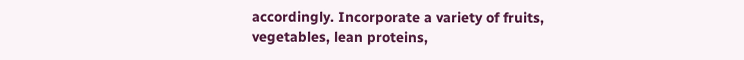accordingly. Incorporate a variety of fruits, vegetables, lean proteins,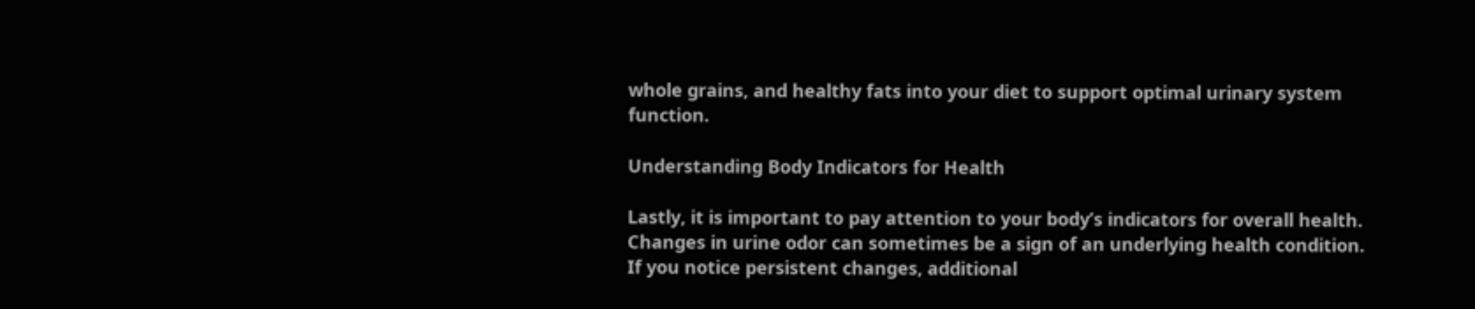whole grains, and healthy fats into your diet to support optimal urinary system function.

Understanding Body Indicators for Health

Lastly, it is important to pay attention to your body’s indicators for overall health. Changes in urine odor can sometimes be a sign of an underlying health condition. If you notice persistent changes, additional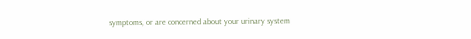symptoms, or are concerned about your urinary system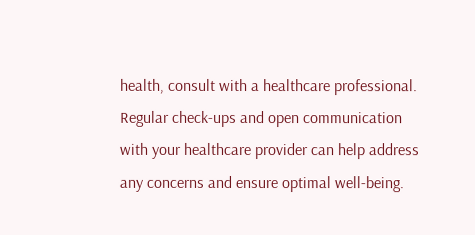health, consult with a healthcare professional. Regular check-ups and open communication with your healthcare provider can help address any concerns and ensure optimal well-being.